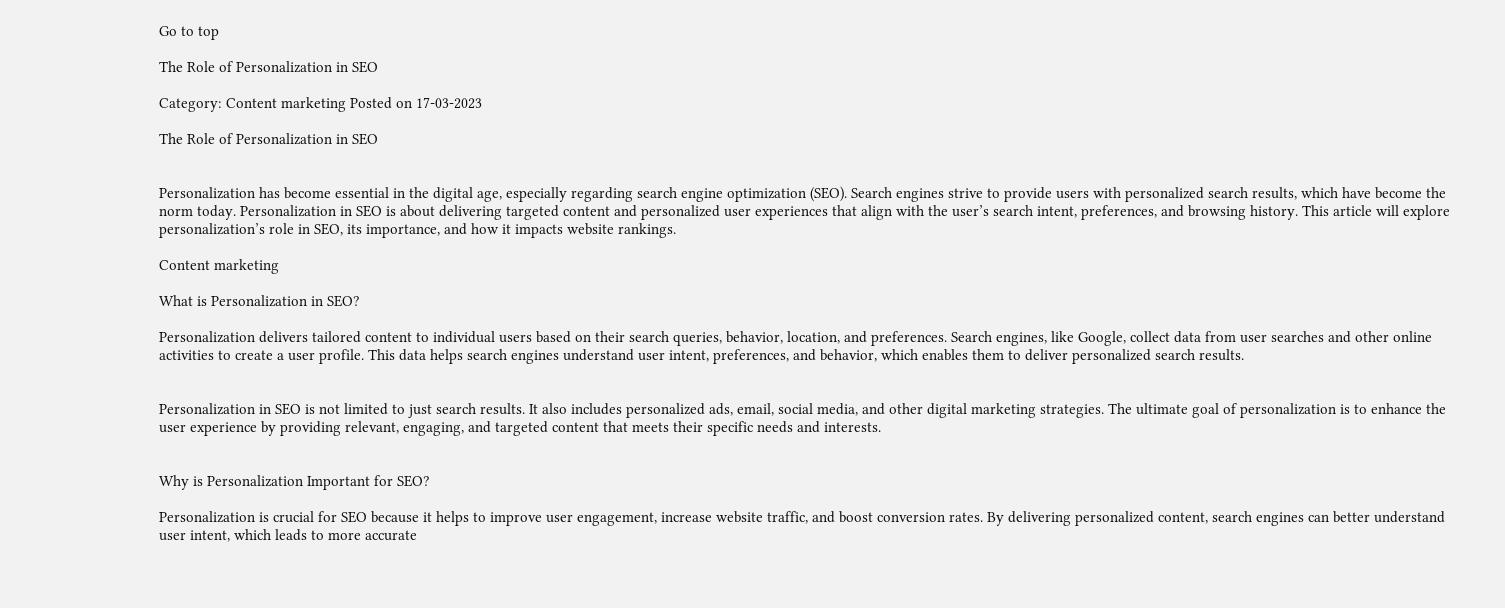Go to top

The Role of Personalization in SEO

Category: Content marketing Posted on 17-03-2023

The Role of Personalization in SEO


Personalization has become essential in the digital age, especially regarding search engine optimization (SEO). Search engines strive to provide users with personalized search results, which have become the norm today. Personalization in SEO is about delivering targeted content and personalized user experiences that align with the user’s search intent, preferences, and browsing history. This article will explore personalization’s role in SEO, its importance, and how it impacts website rankings.

Content marketing

What is Personalization in SEO?

Personalization delivers tailored content to individual users based on their search queries, behavior, location, and preferences. Search engines, like Google, collect data from user searches and other online activities to create a user profile. This data helps search engines understand user intent, preferences, and behavior, which enables them to deliver personalized search results.


Personalization in SEO is not limited to just search results. It also includes personalized ads, email, social media, and other digital marketing strategies. The ultimate goal of personalization is to enhance the user experience by providing relevant, engaging, and targeted content that meets their specific needs and interests.


Why is Personalization Important for SEO?

Personalization is crucial for SEO because it helps to improve user engagement, increase website traffic, and boost conversion rates. By delivering personalized content, search engines can better understand user intent, which leads to more accurate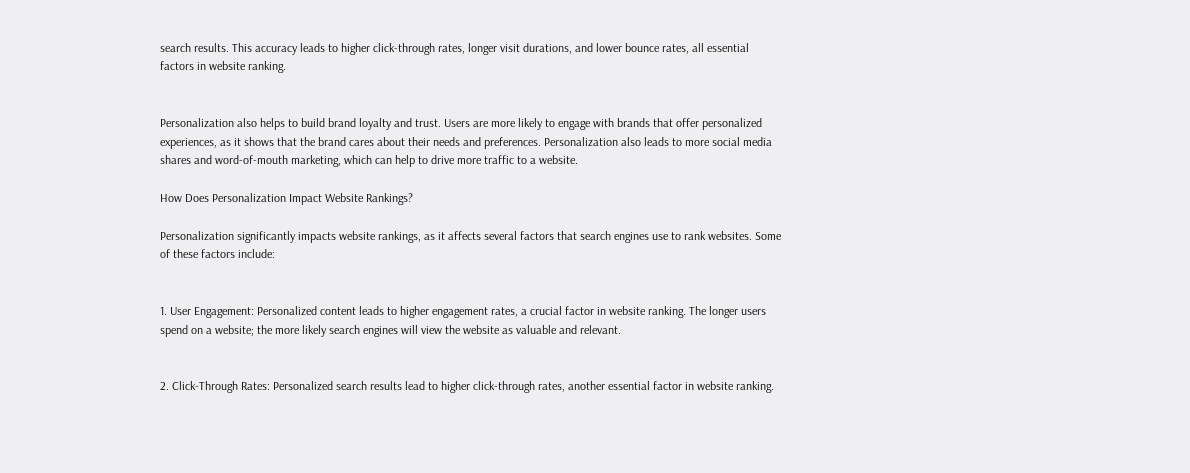search results. This accuracy leads to higher click-through rates, longer visit durations, and lower bounce rates, all essential factors in website ranking.


Personalization also helps to build brand loyalty and trust. Users are more likely to engage with brands that offer personalized experiences, as it shows that the brand cares about their needs and preferences. Personalization also leads to more social media shares and word-of-mouth marketing, which can help to drive more traffic to a website.

How Does Personalization Impact Website Rankings?

Personalization significantly impacts website rankings, as it affects several factors that search engines use to rank websites. Some of these factors include:


1. User Engagement: Personalized content leads to higher engagement rates, a crucial factor in website ranking. The longer users spend on a website; the more likely search engines will view the website as valuable and relevant.


2. Click-Through Rates: Personalized search results lead to higher click-through rates, another essential factor in website ranking.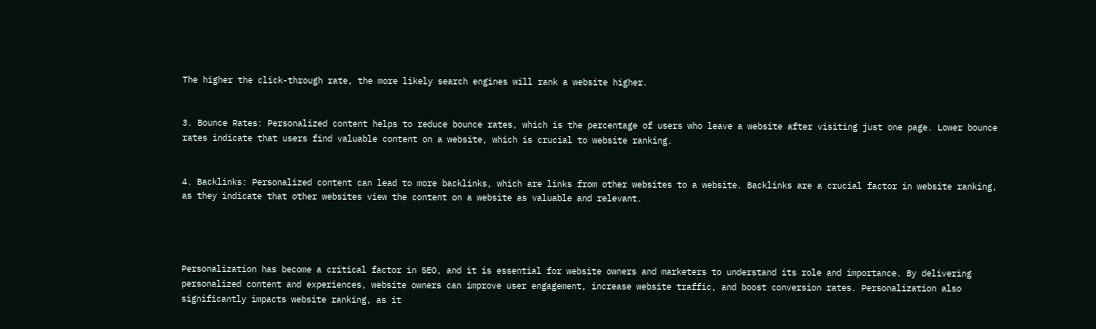The higher the click-through rate, the more likely search engines will rank a website higher.


3. Bounce Rates: Personalized content helps to reduce bounce rates, which is the percentage of users who leave a website after visiting just one page. Lower bounce rates indicate that users find valuable content on a website, which is crucial to website ranking.


4. Backlinks: Personalized content can lead to more backlinks, which are links from other websites to a website. Backlinks are a crucial factor in website ranking, as they indicate that other websites view the content on a website as valuable and relevant.




Personalization has become a critical factor in SEO, and it is essential for website owners and marketers to understand its role and importance. By delivering personalized content and experiences, website owners can improve user engagement, increase website traffic, and boost conversion rates. Personalization also significantly impacts website ranking, as it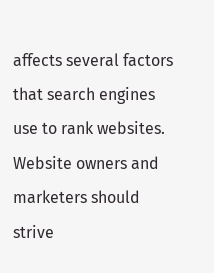affects several factors that search engines use to rank websites. Website owners and marketers should strive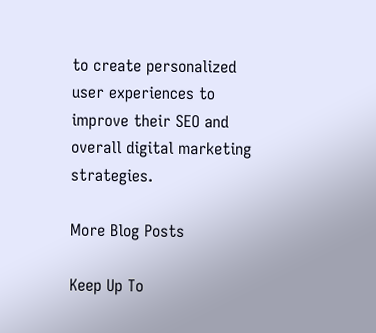to create personalized user experiences to improve their SEO and overall digital marketing strategies.

More Blog Posts

Keep Up To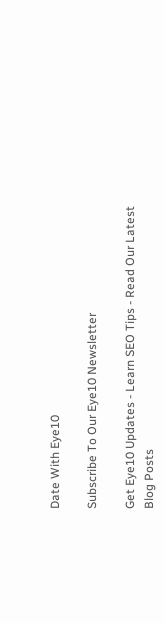Date With Eye10

Subscribe To Our Eye10 Newsletter

Get Eye10 Updates - Learn SEO Tips - Read Our Latest Blog Posts